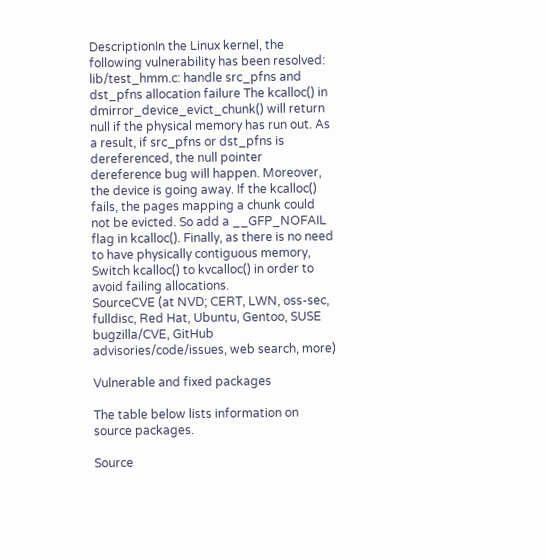DescriptionIn the Linux kernel, the following vulnerability has been resolved: lib/test_hmm.c: handle src_pfns and dst_pfns allocation failure The kcalloc() in dmirror_device_evict_chunk() will return null if the physical memory has run out. As a result, if src_pfns or dst_pfns is dereferenced, the null pointer dereference bug will happen. Moreover, the device is going away. If the kcalloc() fails, the pages mapping a chunk could not be evicted. So add a __GFP_NOFAIL flag in kcalloc(). Finally, as there is no need to have physically contiguous memory, Switch kcalloc() to kvcalloc() in order to avoid failing allocations.
SourceCVE (at NVD; CERT, LWN, oss-sec, fulldisc, Red Hat, Ubuntu, Gentoo, SUSE bugzilla/CVE, GitHub advisories/code/issues, web search, more)

Vulnerable and fixed packages

The table below lists information on source packages.

Source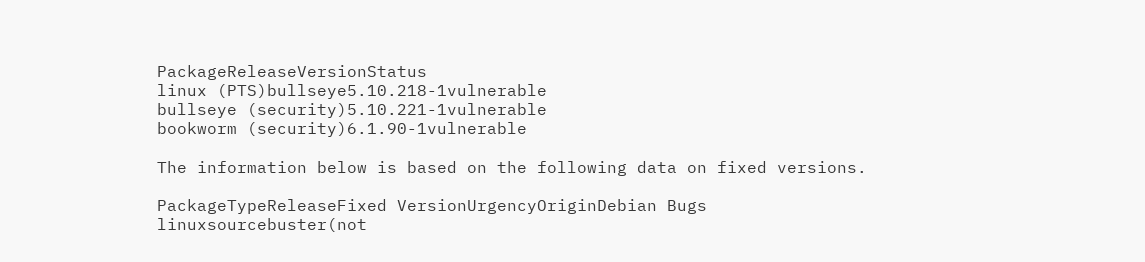PackageReleaseVersionStatus
linux (PTS)bullseye5.10.218-1vulnerable
bullseye (security)5.10.221-1vulnerable
bookworm (security)6.1.90-1vulnerable

The information below is based on the following data on fixed versions.

PackageTypeReleaseFixed VersionUrgencyOriginDebian Bugs
linuxsourcebuster(not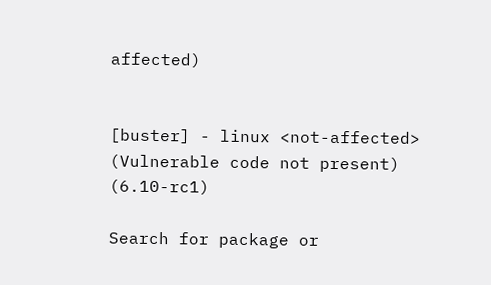affected)


[buster] - linux <not-affected> (Vulnerable code not present) (6.10-rc1)

Search for package or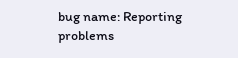bug name: Reporting problems